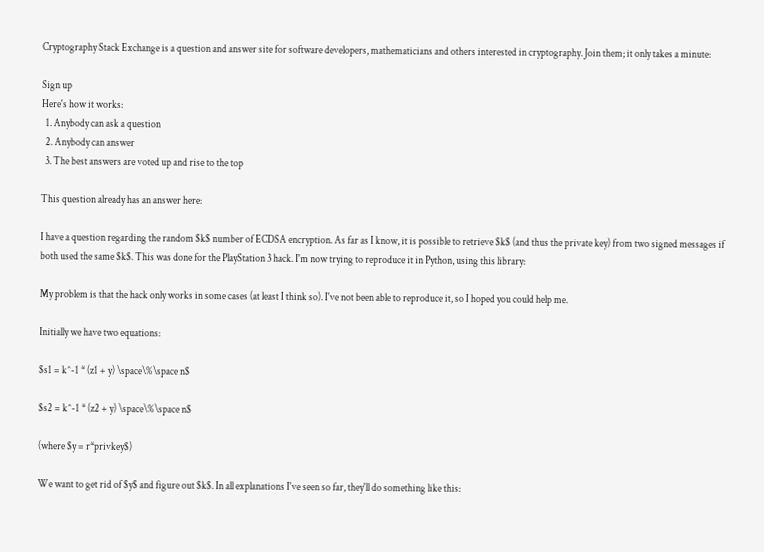Cryptography Stack Exchange is a question and answer site for software developers, mathematicians and others interested in cryptography. Join them; it only takes a minute:

Sign up
Here's how it works:
  1. Anybody can ask a question
  2. Anybody can answer
  3. The best answers are voted up and rise to the top

This question already has an answer here:

I have a question regarding the random $k$ number of ECDSA encryption. As far as I know, it is possible to retrieve $k$ (and thus the private key) from two signed messages if both used the same $k$. This was done for the PlayStation 3 hack. I'm now trying to reproduce it in Python, using this library:

My problem is that the hack only works in some cases (at least I think so). I've not been able to reproduce it, so I hoped you could help me.

Initially we have two equations:

$s1 = k^-1 * (z1 + y) \space\%\space n$

$s2 = k^-1 * (z2 + y) \space\%\space n$

(where $y = r*privkey$)

We want to get rid of $y$ and figure out $k$. In all explanations I've seen so far, they'll do something like this: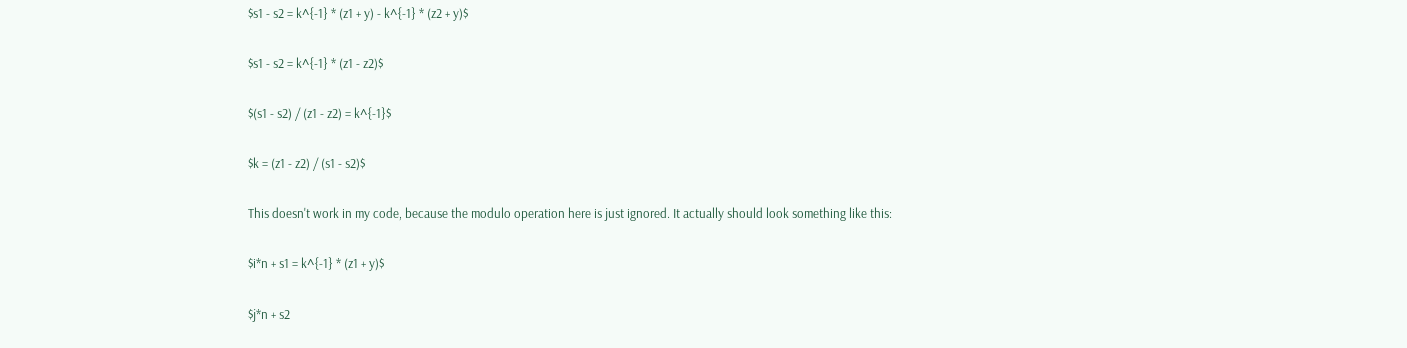$s1 - s2 = k^{-1} * (z1 + y) - k^{-1} * (z2 + y)$

$s1 - s2 = k^{-1} * (z1 - z2)$

$(s1 - s2) / (z1 - z2) = k^{-1}$

$k = (z1 - z2) / (s1 - s2)$

This doesn't work in my code, because the modulo operation here is just ignored. It actually should look something like this:

$i*n + s1 = k^{-1} * (z1 + y)$

$j*n + s2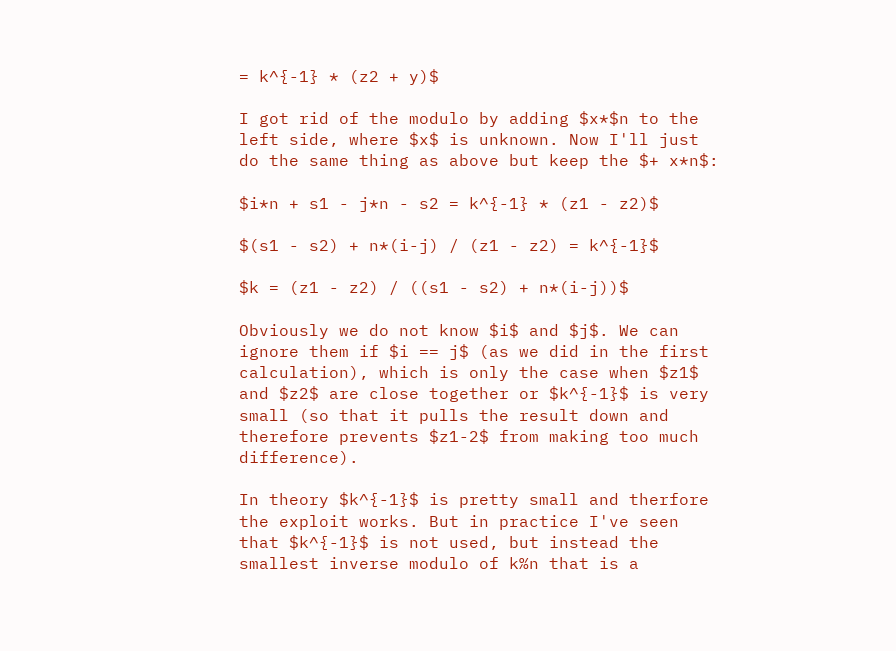= k^{-1} * (z2 + y)$

I got rid of the modulo by adding $x*$n to the left side, where $x$ is unknown. Now I'll just do the same thing as above but keep the $+ x*n$:

$i*n + s1 - j*n - s2 = k^{-1} * (z1 - z2)$

$(s1 - s2) + n*(i-j) / (z1 - z2) = k^{-1}$

$k = (z1 - z2) / ((s1 - s2) + n*(i-j))$

Obviously we do not know $i$ and $j$. We can ignore them if $i == j$ (as we did in the first calculation), which is only the case when $z1$ and $z2$ are close together or $k^{-1}$ is very small (so that it pulls the result down and therefore prevents $z1-2$ from making too much difference).

In theory $k^{-1}$ is pretty small and therfore the exploit works. But in practice I've seen that $k^{-1}$ is not used, but instead the smallest inverse modulo of k%n that is a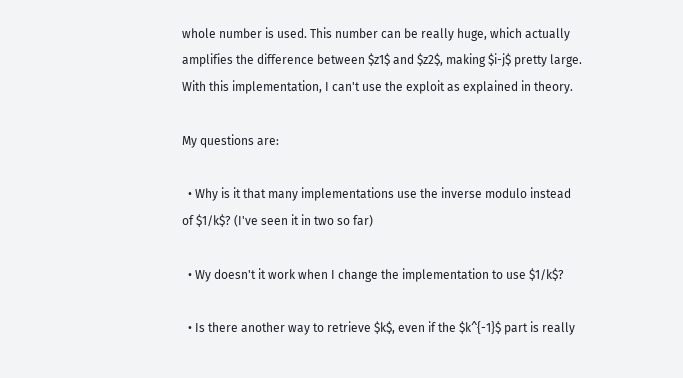whole number is used. This number can be really huge, which actually amplifies the difference between $z1$ and $z2$, making $i-j$ pretty large. With this implementation, I can't use the exploit as explained in theory.

My questions are:

  • Why is it that many implementations use the inverse modulo instead of $1/k$? (I've seen it in two so far)

  • Wy doesn't it work when I change the implementation to use $1/k$?

  • Is there another way to retrieve $k$, even if the $k^{-1}$ part is really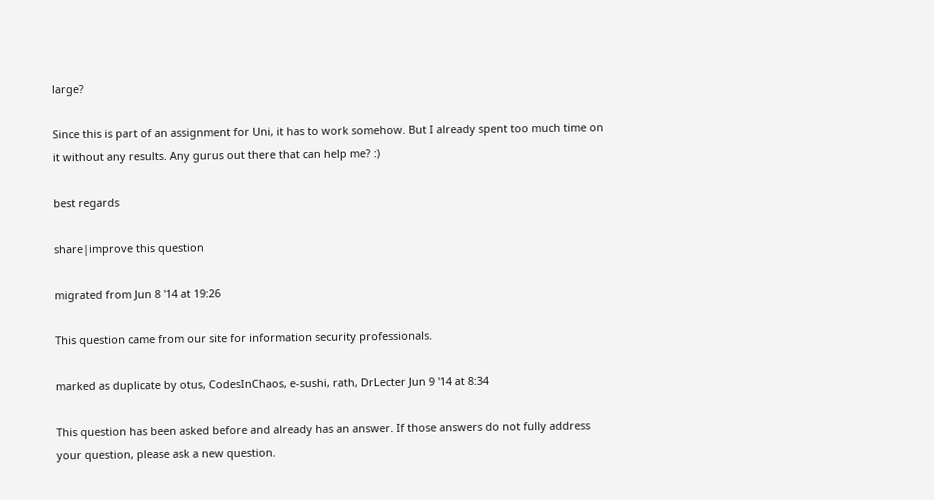large?

Since this is part of an assignment for Uni, it has to work somehow. But I already spent too much time on it without any results. Any gurus out there that can help me? :)

best regards

share|improve this question

migrated from Jun 8 '14 at 19:26

This question came from our site for information security professionals.

marked as duplicate by otus, CodesInChaos, e-sushi, rath, DrLecter Jun 9 '14 at 8:34

This question has been asked before and already has an answer. If those answers do not fully address your question, please ask a new question.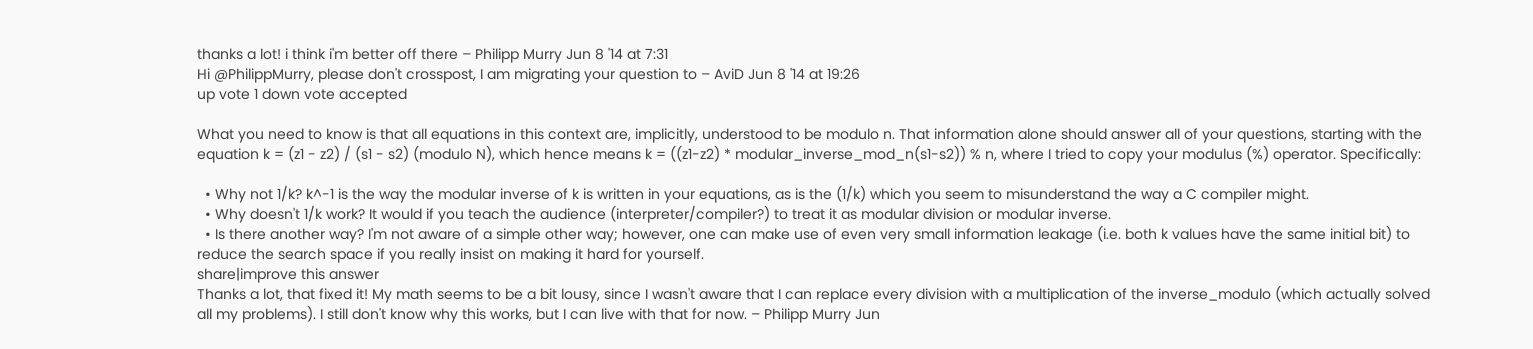thanks a lot! i think i'm better off there – Philipp Murry Jun 8 '14 at 7:31
Hi @PhilippMurry, please don't crosspost, I am migrating your question to – AviD Jun 8 '14 at 19:26
up vote 1 down vote accepted

What you need to know is that all equations in this context are, implicitly, understood to be modulo n. That information alone should answer all of your questions, starting with the equation k = (z1 - z2) / (s1 - s2) (modulo N), which hence means k = ((z1-z2) * modular_inverse_mod_n(s1-s2)) % n, where I tried to copy your modulus (%) operator. Specifically:

  • Why not 1/k? k^-1 is the way the modular inverse of k is written in your equations, as is the (1/k) which you seem to misunderstand the way a C compiler might.
  • Why doesn't 1/k work? It would if you teach the audience (interpreter/compiler?) to treat it as modular division or modular inverse.
  • Is there another way? I'm not aware of a simple other way; however, one can make use of even very small information leakage (i.e. both k values have the same initial bit) to reduce the search space if you really insist on making it hard for yourself.
share|improve this answer
Thanks a lot, that fixed it! My math seems to be a bit lousy, since I wasn't aware that I can replace every division with a multiplication of the inverse_modulo (which actually solved all my problems). I still don't know why this works, but I can live with that for now. – Philipp Murry Jun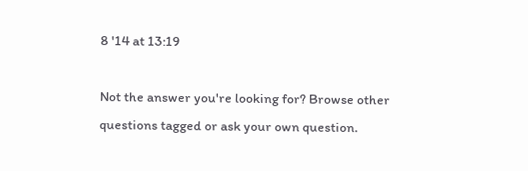8 '14 at 13:19

Not the answer you're looking for? Browse other questions tagged or ask your own question.